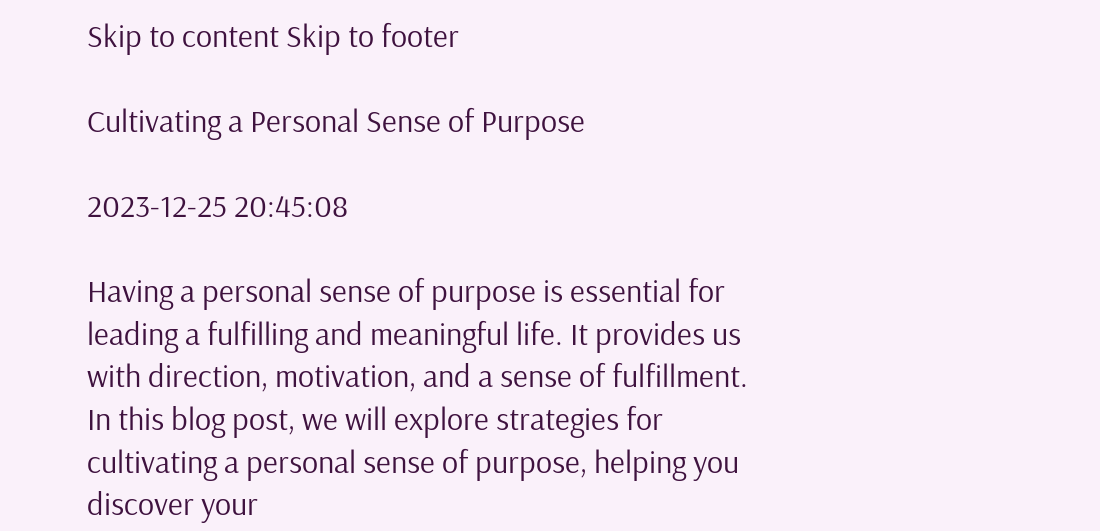Skip to content Skip to footer

Cultivating a Personal Sense of Purpose

2023-12-25 20:45:08

Having a personal sense of purpose is essential for leading a fulfilling and meaningful life. It provides us with direction, motivation, and a sense of fulfillment. In this blog post, we will explore strategies for cultivating a personal sense of purpose, helping you discover your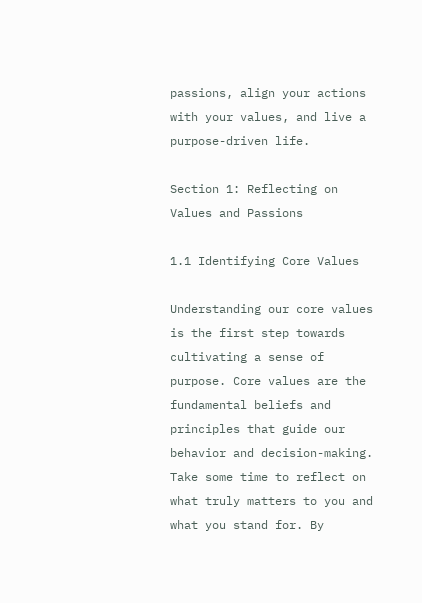passions, align your actions with your values, and live a purpose-driven life.

Section 1: Reflecting on Values and Passions

1.1 Identifying Core Values

Understanding our core values is the first step towards cultivating a sense of purpose. Core values are the fundamental beliefs and principles that guide our behavior and decision-making. Take some time to reflect on what truly matters to you and what you stand for. By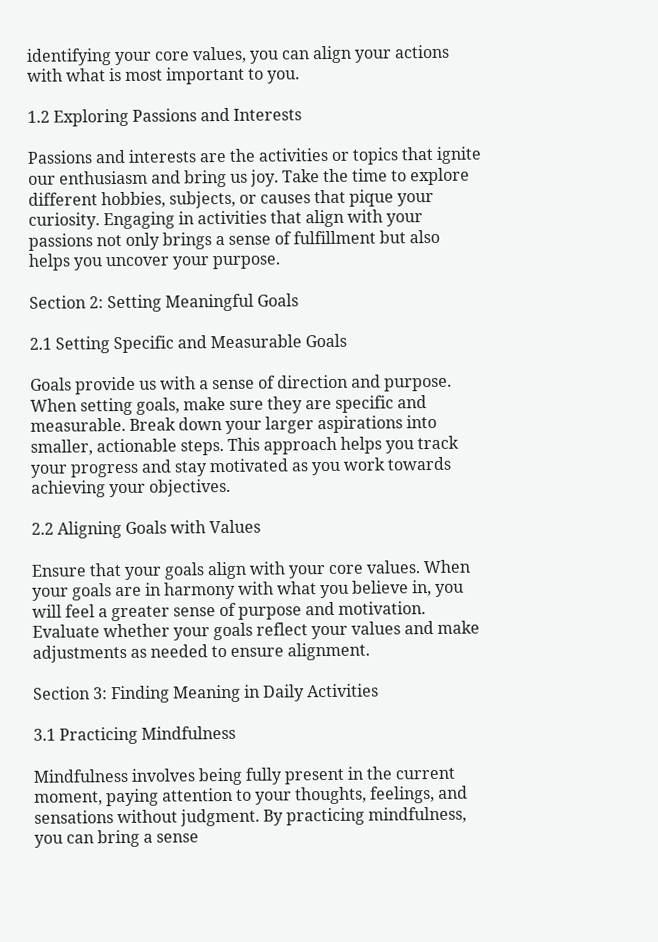identifying your core values, you can align your actions with what is most important to you.

1.2 Exploring Passions and Interests

Passions and interests are the activities or topics that ignite our enthusiasm and bring us joy. Take the time to explore different hobbies, subjects, or causes that pique your curiosity. Engaging in activities that align with your passions not only brings a sense of fulfillment but also helps you uncover your purpose.

Section 2: Setting Meaningful Goals

2.1 Setting Specific and Measurable Goals

Goals provide us with a sense of direction and purpose. When setting goals, make sure they are specific and measurable. Break down your larger aspirations into smaller, actionable steps. This approach helps you track your progress and stay motivated as you work towards achieving your objectives.

2.2 Aligning Goals with Values

Ensure that your goals align with your core values. When your goals are in harmony with what you believe in, you will feel a greater sense of purpose and motivation. Evaluate whether your goals reflect your values and make adjustments as needed to ensure alignment.

Section 3: Finding Meaning in Daily Activities

3.1 Practicing Mindfulness

Mindfulness involves being fully present in the current moment, paying attention to your thoughts, feelings, and sensations without judgment. By practicing mindfulness, you can bring a sense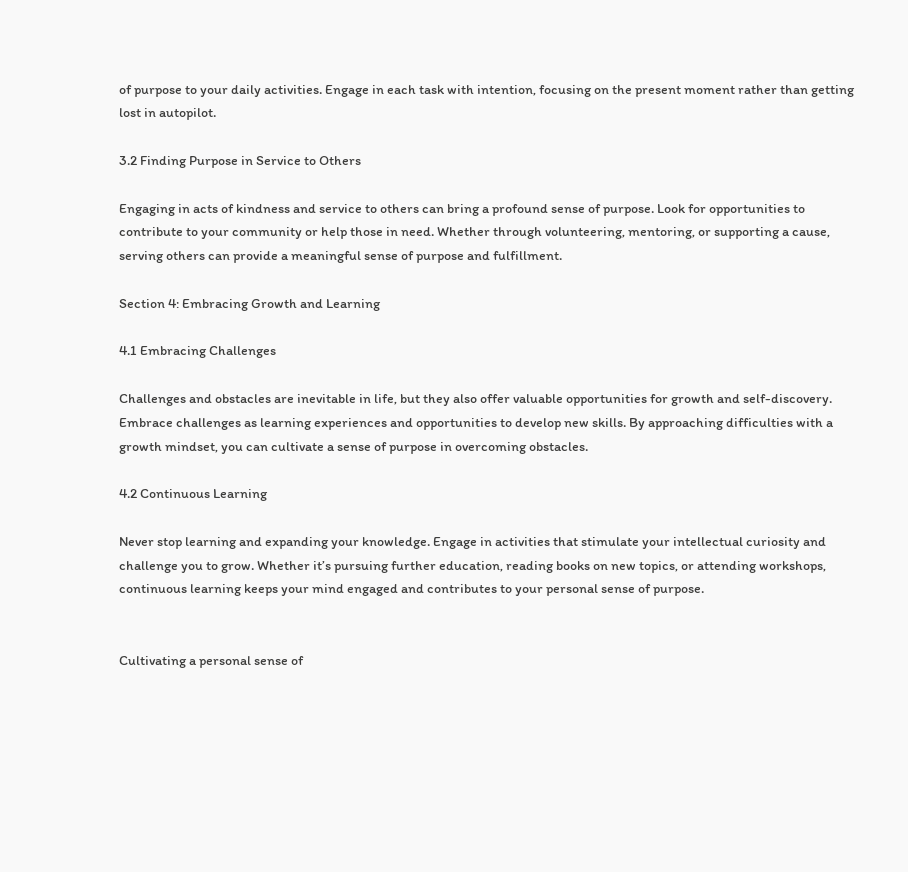of purpose to your daily activities. Engage in each task with intention, focusing on the present moment rather than getting lost in autopilot.

3.2 Finding Purpose in Service to Others

Engaging in acts of kindness and service to others can bring a profound sense of purpose. Look for opportunities to contribute to your community or help those in need. Whether through volunteering, mentoring, or supporting a cause, serving others can provide a meaningful sense of purpose and fulfillment.

Section 4: Embracing Growth and Learning

4.1 Embracing Challenges

Challenges and obstacles are inevitable in life, but they also offer valuable opportunities for growth and self-discovery. Embrace challenges as learning experiences and opportunities to develop new skills. By approaching difficulties with a growth mindset, you can cultivate a sense of purpose in overcoming obstacles.

4.2 Continuous Learning

Never stop learning and expanding your knowledge. Engage in activities that stimulate your intellectual curiosity and challenge you to grow. Whether it’s pursuing further education, reading books on new topics, or attending workshops, continuous learning keeps your mind engaged and contributes to your personal sense of purpose.


Cultivating a personal sense of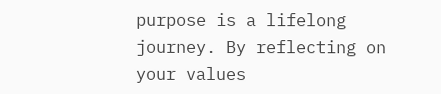purpose is a lifelong journey. By reflecting on your values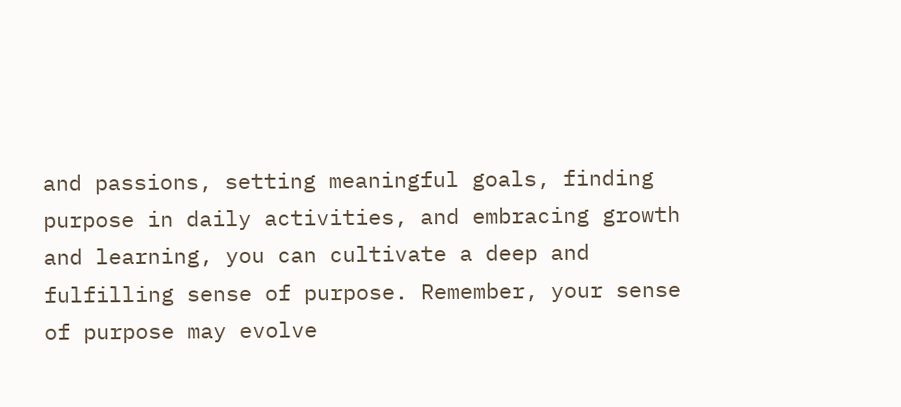and passions, setting meaningful goals, finding purpose in daily activities, and embracing growth and learning, you can cultivate a deep and fulfilling sense of purpose. Remember, your sense of purpose may evolve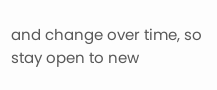and change over time, so stay open to new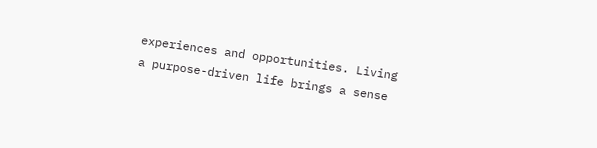experiences and opportunities. Living a purpose-driven life brings a sense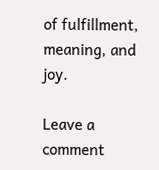of fulfillment, meaning, and joy.

Leave a comment